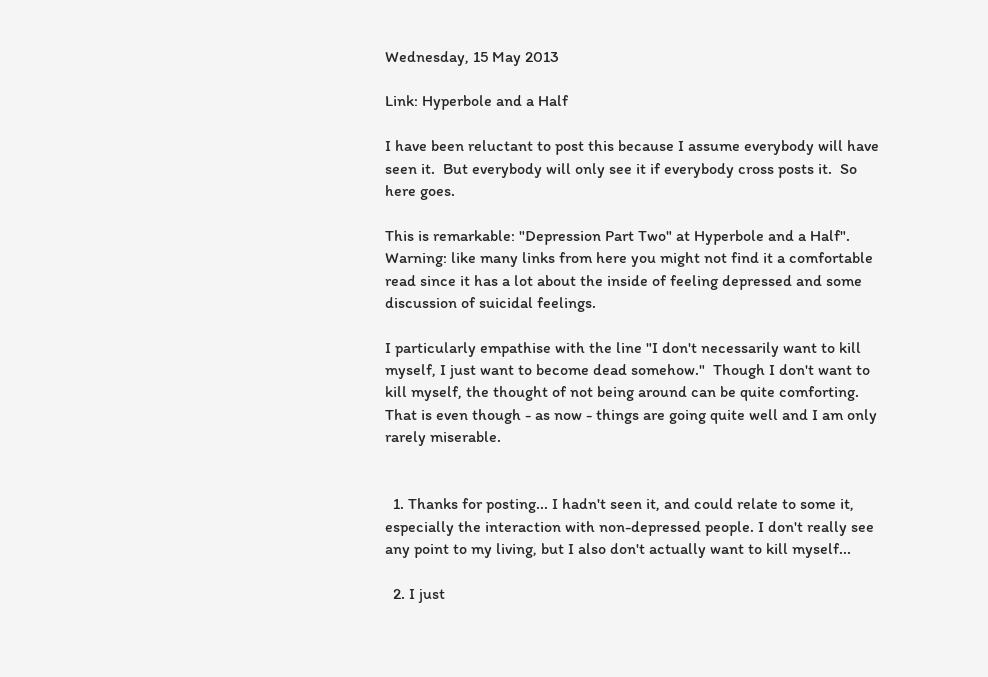Wednesday, 15 May 2013

Link: Hyperbole and a Half

I have been reluctant to post this because I assume everybody will have seen it.  But everybody will only see it if everybody cross posts it.  So here goes.

This is remarkable: "Depression Part Two" at Hyperbole and a Half".   Warning: like many links from here you might not find it a comfortable read since it has a lot about the inside of feeling depressed and some discussion of suicidal feelings.

I particularly empathise with the line "I don't necessarily want to kill myself, I just want to become dead somehow."  Though I don't want to kill myself, the thought of not being around can be quite comforting.  That is even though - as now - things are going quite well and I am only rarely miserable.


  1. Thanks for posting... I hadn't seen it, and could relate to some it, especially the interaction with non-depressed people. I don't really see any point to my living, but I also don't actually want to kill myself...

  2. I just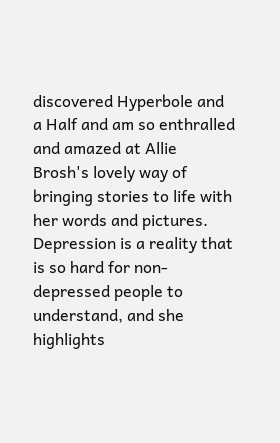discovered Hyperbole and a Half and am so enthralled and amazed at Allie Brosh's lovely way of bringing stories to life with her words and pictures. Depression is a reality that is so hard for non-depressed people to understand, and she highlights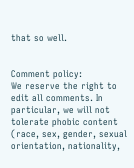that so well.


Comment policy:
We reserve the right to edit all comments. In particular, we will not tolerate phobic content (race, sex, gender, sexual orientation, nationality,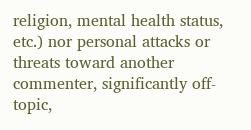religion, mental health status, etc.) nor personal attacks or threats toward another commenter, significantly off-topic,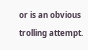or is an obvious trolling attempt.